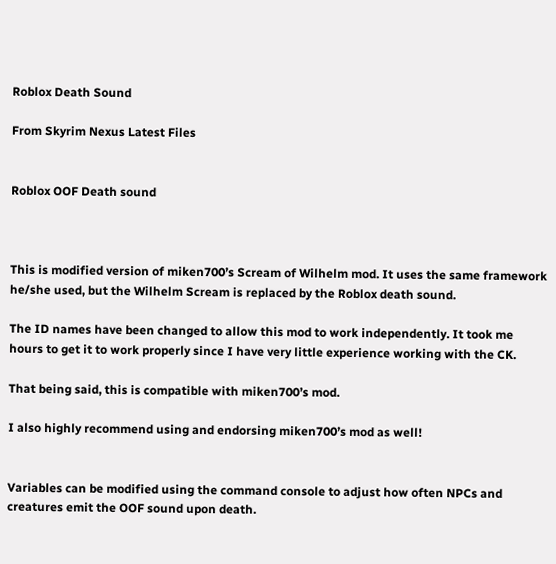Roblox Death Sound

From Skyrim Nexus Latest Files


Roblox OOF Death sound



This is modified version of miken700’s Scream of Wilhelm mod. It uses the same framework he/she used, but the Wilhelm Scream is replaced by the Roblox death sound.

The ID names have been changed to allow this mod to work independently. It took me hours to get it to work properly since I have very little experience working with the CK.

That being said, this is compatible with miken700’s mod.

I also highly recommend using and endorsing miken700’s mod as well!


Variables can be modified using the command console to adjust how often NPCs and creatures emit the OOF sound upon death.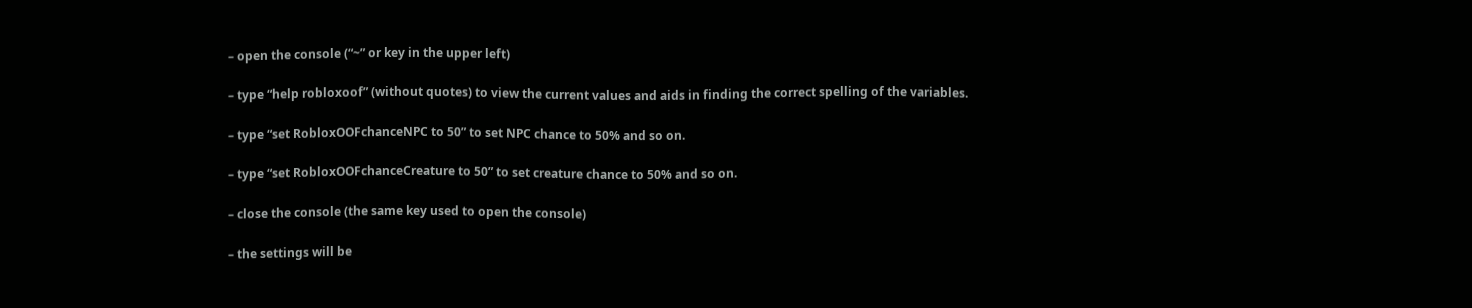– open the console (“~” or key in the upper left)

– type “help robloxoof” (without quotes) to view the current values and aids in finding the correct spelling of the variables.

– type “set RobloxOOFchanceNPC to 50” to set NPC chance to 50% and so on.

– type “set RobloxOOFchanceCreature to 50” to set creature chance to 50% and so on.

– close the console (the same key used to open the console)

– the settings will be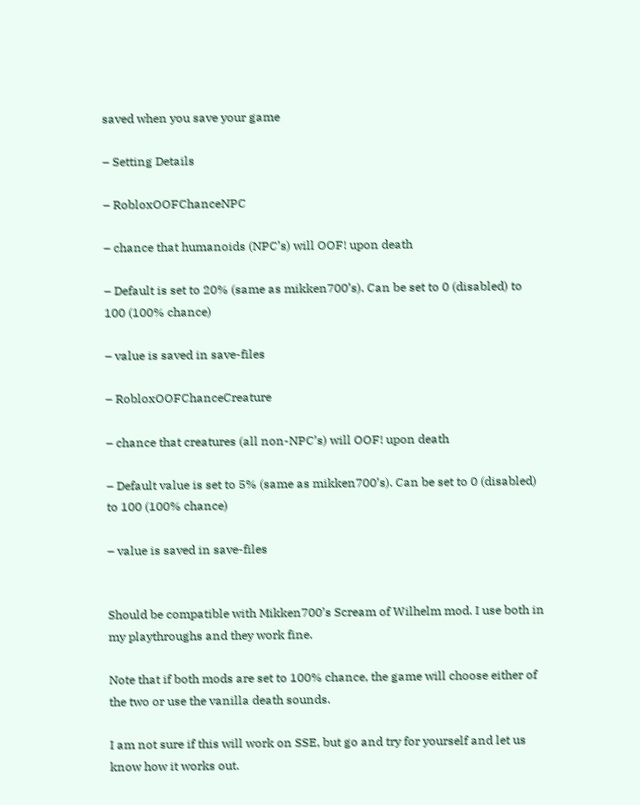saved when you save your game

– Setting Details

– RobloxOOFChanceNPC

– chance that humanoids (NPC’s) will OOF! upon death

– Default is set to 20% (same as mikken700’s). Can be set to 0 (disabled) to 100 (100% chance)

– value is saved in save-files

– RobloxOOFChanceCreature

– chance that creatures (all non-NPC’s) will OOF! upon death

– Default value is set to 5% (same as mikken700’s). Can be set to 0 (disabled) to 100 (100% chance)

– value is saved in save-files


Should be compatible with Mikken700’s Scream of Wilhelm mod. I use both in my playthroughs and they work fine.

Note that if both mods are set to 100% chance, the game will choose either of the two or use the vanilla death sounds.

I am not sure if this will work on SSE, but go and try for yourself and let us know how it works out.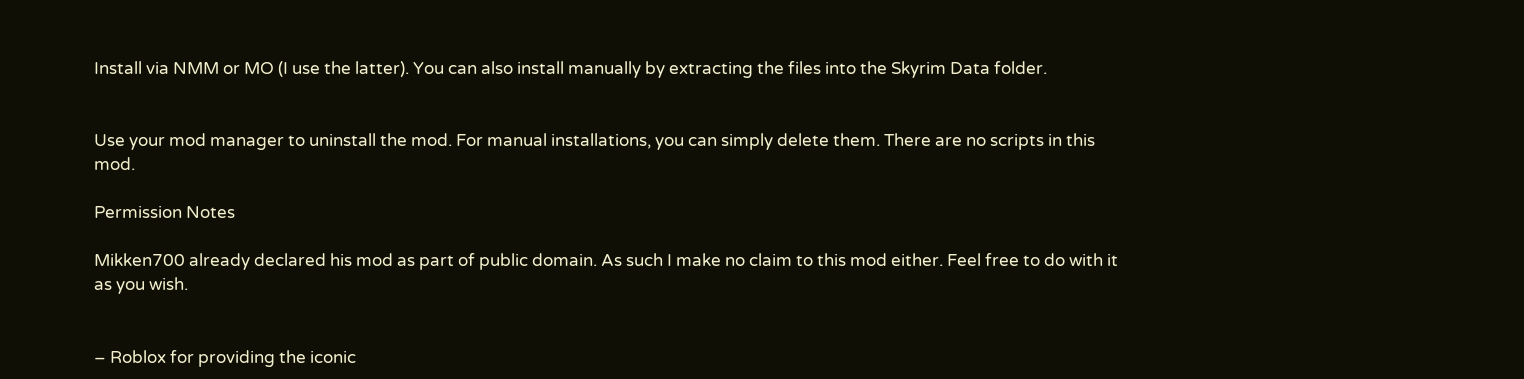Install via NMM or MO (I use the latter). You can also install manually by extracting the files into the Skyrim Data folder.


Use your mod manager to uninstall the mod. For manual installations, you can simply delete them. There are no scripts in this mod.

Permission Notes

Mikken700 already declared his mod as part of public domain. As such I make no claim to this mod either. Feel free to do with it as you wish.


– Roblox for providing the iconic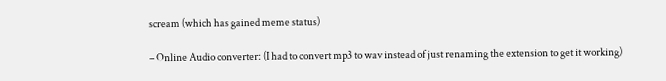scream (which has gained meme status)

– Online Audio converter: (I had to convert mp3 to wav instead of just renaming the extension to get it working)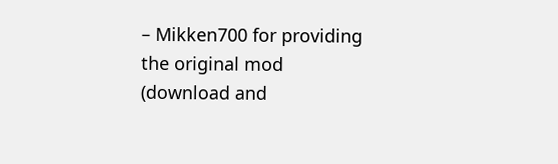– Mikken700 for providing the original mod (download and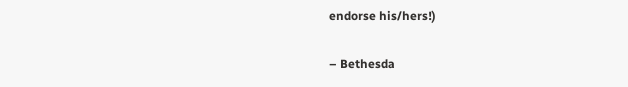endorse his/hers!)

– Bethesda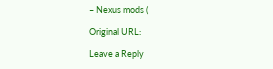– Nexus mods (

Original URL:

Leave a Reply